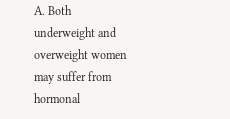A. Both underweight and overweight women may suffer from hormonal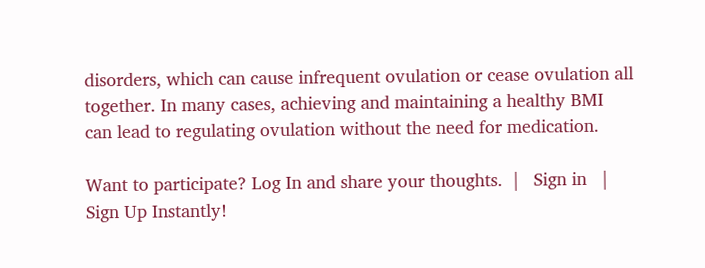disorders, which can cause infrequent ovulation or cease ovulation all together. In many cases, achieving and maintaining a healthy BMI can lead to regulating ovulation without the need for medication.

Want to participate? Log In and share your thoughts.  |   Sign in   |   Sign Up Instantly!